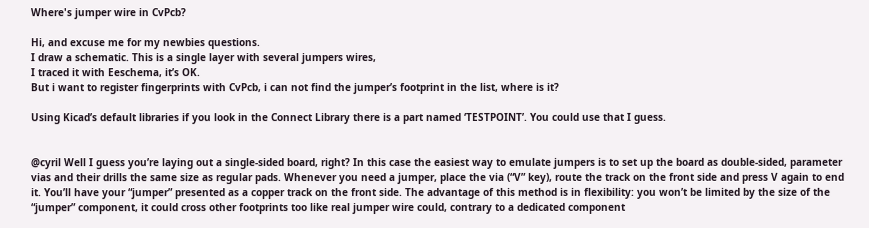Where's jumper wire in CvPcb?

Hi, and excuse me for my newbies questions.
I draw a schematic. This is a single layer with several jumpers wires,
I traced it with Eeschema, it’s OK.
But i want to register fingerprints with CvPcb, i can not find the jumper’s footprint in the list, where is it?

Using Kicad’s default libraries if you look in the Connect Library there is a part named ‘TESTPOINT’. You could use that I guess.


@cyril Well I guess you’re laying out a single-sided board, right? In this case the easiest way to emulate jumpers is to set up the board as double-sided, parameter vias and their drills the same size as regular pads. Whenever you need a jumper, place the via (“V” key), route the track on the front side and press V again to end it. You’ll have your “jumper” presented as a copper track on the front side. The advantage of this method is in flexibility: you won’t be limited by the size of the “jumper” component, it could cross other footprints too like real jumper wire could, contrary to a dedicated component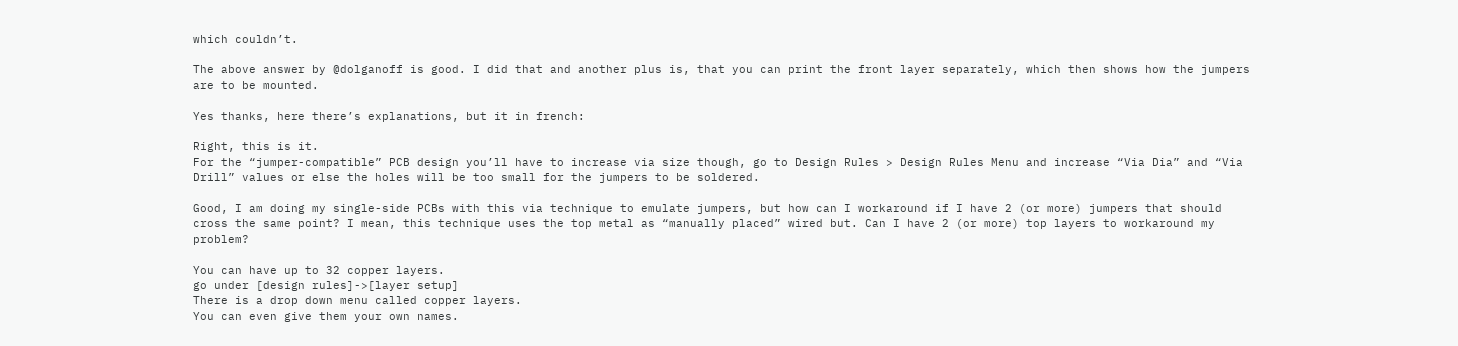which couldn’t.

The above answer by @dolganoff is good. I did that and another plus is, that you can print the front layer separately, which then shows how the jumpers are to be mounted.

Yes thanks, here there’s explanations, but it in french:

Right, this is it.
For the “jumper-compatible” PCB design you’ll have to increase via size though, go to Design Rules > Design Rules Menu and increase “Via Dia” and “Via Drill” values or else the holes will be too small for the jumpers to be soldered.

Good, I am doing my single-side PCBs with this via technique to emulate jumpers, but how can I workaround if I have 2 (or more) jumpers that should cross the same point? I mean, this technique uses the top metal as “manually placed” wired but. Can I have 2 (or more) top layers to workaround my problem?

You can have up to 32 copper layers.
go under [design rules]->[layer setup]
There is a drop down menu called copper layers.
You can even give them your own names.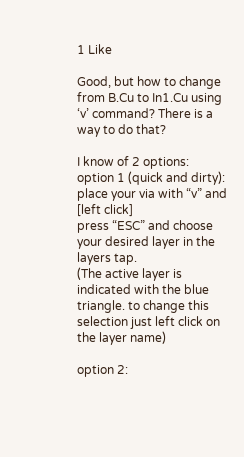1 Like

Good, but how to change from B.Cu to In1.Cu using ‘v’ command? There is a way to do that?

I know of 2 options:
option 1 (quick and dirty):
place your via with “v” and [left click]
press “ESC” and choose your desired layer in the layers tap.
(The active layer is indicated with the blue triangle. to change this selection just left click on the layer name)

option 2: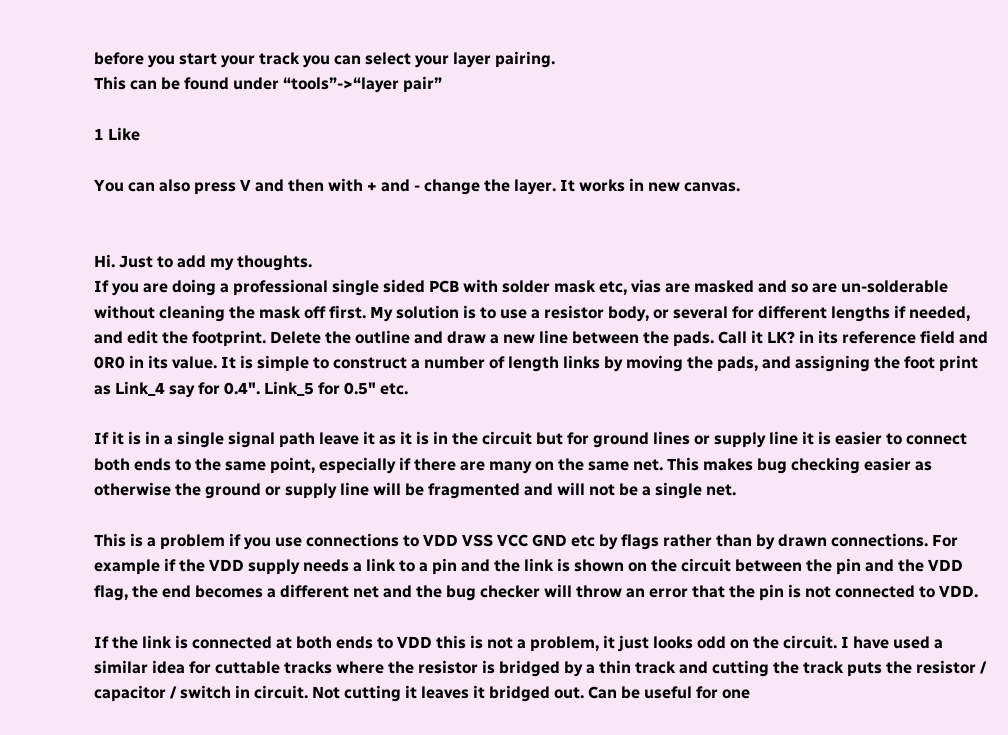before you start your track you can select your layer pairing.
This can be found under “tools”->“layer pair”

1 Like

You can also press V and then with + and - change the layer. It works in new canvas.


Hi. Just to add my thoughts.
If you are doing a professional single sided PCB with solder mask etc, vias are masked and so are un-solderable without cleaning the mask off first. My solution is to use a resistor body, or several for different lengths if needed, and edit the footprint. Delete the outline and draw a new line between the pads. Call it LK? in its reference field and 0R0 in its value. It is simple to construct a number of length links by moving the pads, and assigning the foot print as Link_4 say for 0.4". Link_5 for 0.5" etc.

If it is in a single signal path leave it as it is in the circuit but for ground lines or supply line it is easier to connect both ends to the same point, especially if there are many on the same net. This makes bug checking easier as otherwise the ground or supply line will be fragmented and will not be a single net.

This is a problem if you use connections to VDD VSS VCC GND etc by flags rather than by drawn connections. For example if the VDD supply needs a link to a pin and the link is shown on the circuit between the pin and the VDD flag, the end becomes a different net and the bug checker will throw an error that the pin is not connected to VDD.

If the link is connected at both ends to VDD this is not a problem, it just looks odd on the circuit. I have used a similar idea for cuttable tracks where the resistor is bridged by a thin track and cutting the track puts the resistor / capacitor / switch in circuit. Not cutting it leaves it bridged out. Can be useful for one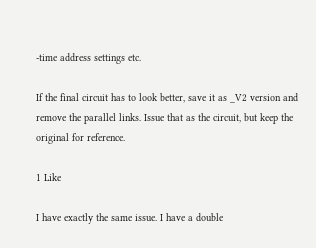-time address settings etc.

If the final circuit has to look better, save it as _V2 version and remove the parallel links. Issue that as the circuit, but keep the original for reference.

1 Like

I have exactly the same issue. I have a double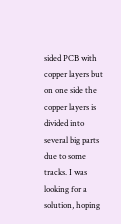sided PCB with copper layers but on one side the copper layers is divided into several big parts due to some tracks. I was looking for a solution, hoping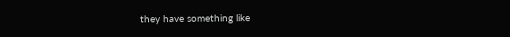they have something like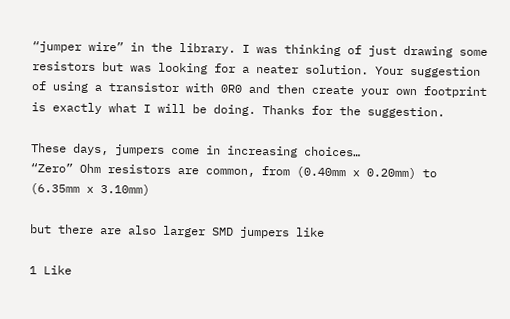“jumper wire” in the library. I was thinking of just drawing some resistors but was looking for a neater solution. Your suggestion of using a transistor with 0R0 and then create your own footprint is exactly what I will be doing. Thanks for the suggestion.

These days, jumpers come in increasing choices…
“Zero” Ohm resistors are common, from (0.40mm x 0.20mm) to (6.35mm x 3.10mm)

but there are also larger SMD jumpers like

1 Like